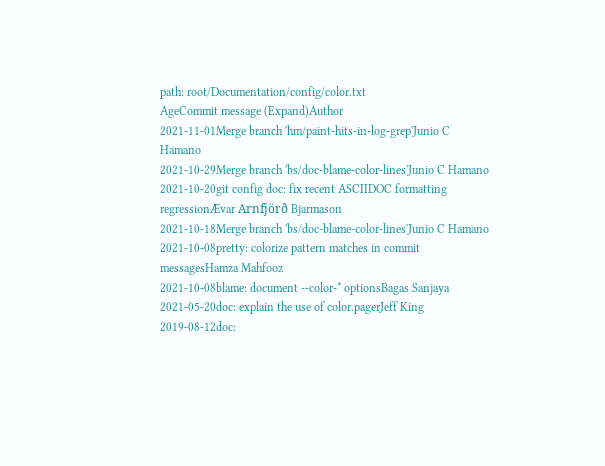path: root/Documentation/config/color.txt
AgeCommit message (Expand)Author
2021-11-01Merge branch 'hm/paint-hits-in-log-grep'Junio C Hamano
2021-10-29Merge branch 'bs/doc-blame-color-lines'Junio C Hamano
2021-10-20git config doc: fix recent ASCIIDOC formatting regressionÆvar Arnfjörð Bjarmason
2021-10-18Merge branch 'bs/doc-blame-color-lines'Junio C Hamano
2021-10-08pretty: colorize pattern matches in commit messagesHamza Mahfooz
2021-10-08blame: document --color-* optionsBagas Sanjaya
2021-05-20doc: explain the use of color.pagerJeff King
2019-08-12doc: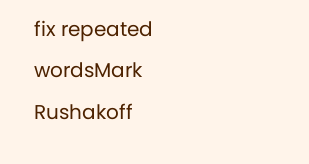fix repeated wordsMark Rushakoff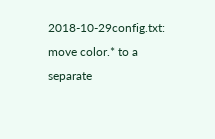2018-10-29config.txt: move color.* to a separate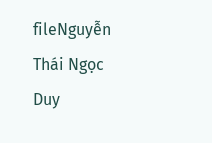fileNguyễn Thái Ngọc Duy